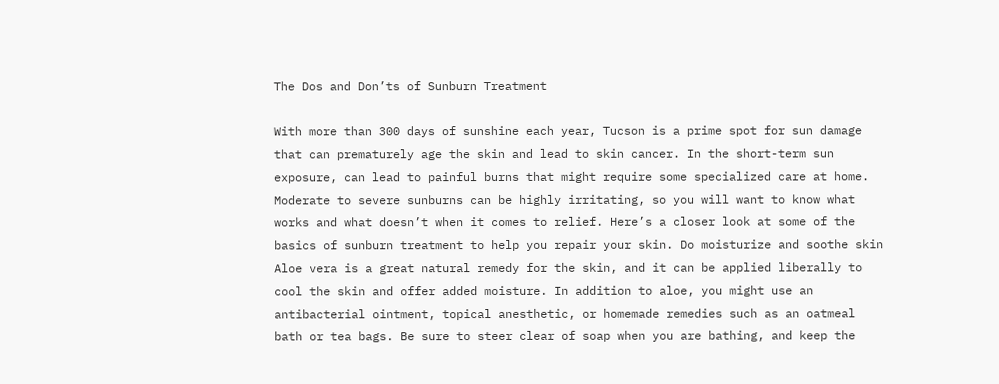The Dos and Don’ts of Sunburn Treatment

With more than 300 days of sunshine each year, Tucson is a prime spot for sun damage that can prematurely age the skin and lead to skin cancer. In the short-term sun exposure, can lead to painful burns that might require some specialized care at home. Moderate to severe sunburns can be highly irritating, so you will want to know what works and what doesn’t when it comes to relief. Here’s a closer look at some of the basics of sunburn treatment to help you repair your skin. Do moisturize and soothe skin Aloe vera is a great natural remedy for the skin, and it can be applied liberally to cool the skin and offer added moisture. In addition to aloe, you might use an antibacterial ointment, topical anesthetic, or homemade remedies such as an oatmeal bath or tea bags. Be sure to steer clear of soap when you are bathing, and keep the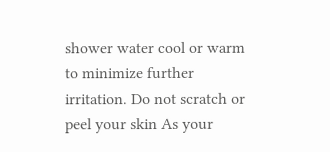shower water cool or warm to minimize further irritation. Do not scratch or peel your skin As your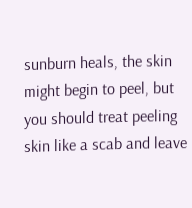sunburn heals, the skin might begin to peel, but you should treat peeling skin like a scab and leave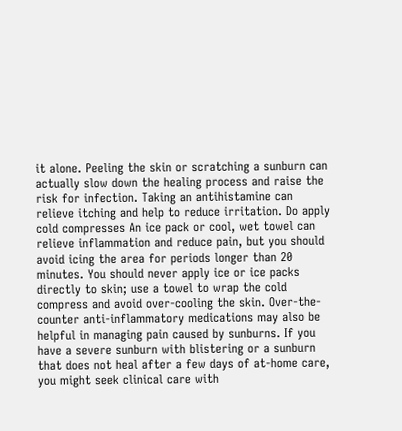it alone. Peeling the skin or scratching a sunburn can actually slow down the healing process and raise the risk for infection. Taking an antihistamine can relieve itching and help to reduce irritation. Do apply cold compresses An ice pack or cool, wet towel can relieve inflammation and reduce pain, but you should avoid icing the area for periods longer than 20 minutes. You should never apply ice or ice packs directly to skin; use a towel to wrap the cold compress and avoid over-cooling the skin. Over-the-counter anti-inflammatory medications may also be helpful in managing pain caused by sunburns. If you have a severe sunburn with blistering or a sunburn that does not heal after a few days of at-home care, you might seek clinical care with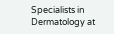Specialists in Dermatology at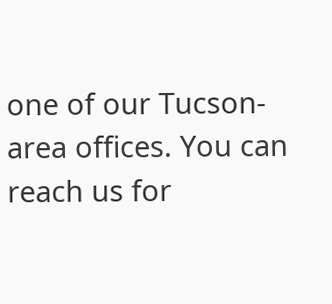one of our Tucson-area offices. You can reach us for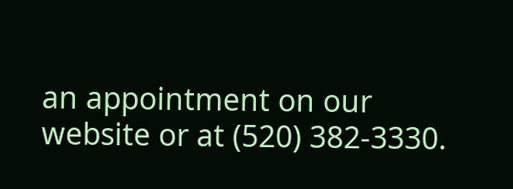an appointment on our website or at (520) 382-3330.